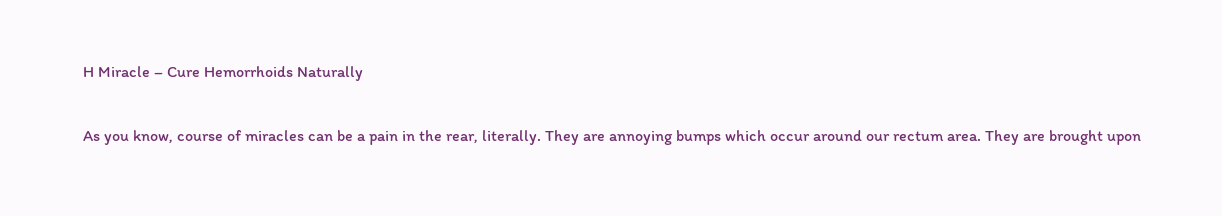H Miracle – Cure Hemorrhoids Naturally

As you know, course of miracles can be a pain in the rear, literally. They are annoying bumps which occur around our rectum area. They are brought upon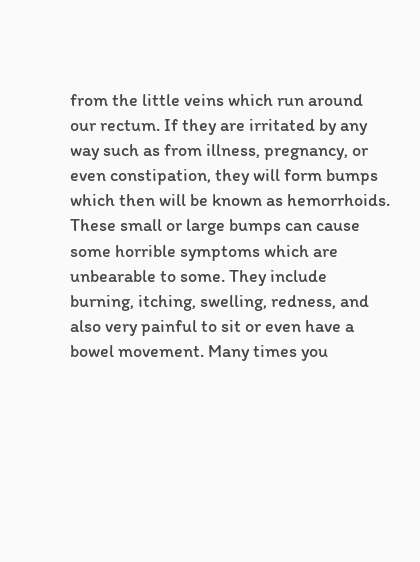from the little veins which run around our rectum. If they are irritated by any way such as from illness, pregnancy, or even constipation, they will form bumps which then will be known as hemorrhoids. These small or large bumps can cause some horrible symptoms which are unbearable to some. They include burning, itching, swelling, redness, and also very painful to sit or even have a bowel movement. Many times you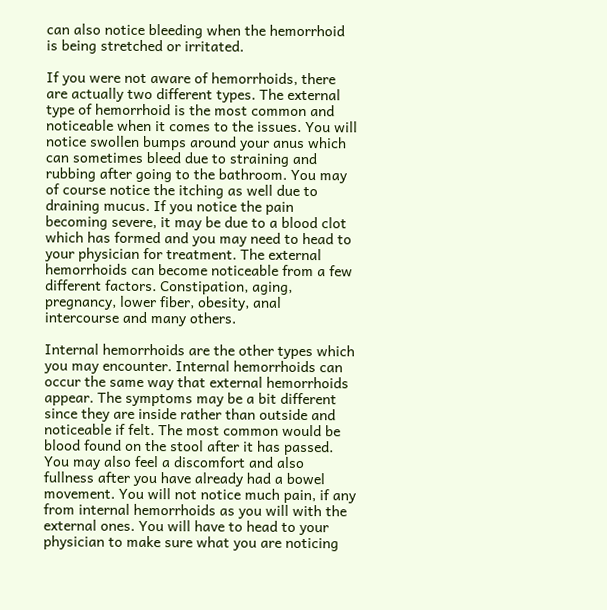can also notice bleeding when the hemorrhoid is being stretched or irritated.

If you were not aware of hemorrhoids, there are actually two different types. The external type of hemorrhoid is the most common and noticeable when it comes to the issues. You will notice swollen bumps around your anus which can sometimes bleed due to straining and rubbing after going to the bathroom. You may of course notice the itching as well due to draining mucus. If you notice the pain becoming severe, it may be due to a blood clot which has formed and you may need to head to your physician for treatment. The external hemorrhoids can become noticeable from a few different factors. Constipation, aging, pregnancy, lower fiber, obesity, anal intercourse and many others.

Internal hemorrhoids are the other types which you may encounter. Internal hemorrhoids can occur the same way that external hemorrhoids appear. The symptoms may be a bit different since they are inside rather than outside and noticeable if felt. The most common would be blood found on the stool after it has passed. You may also feel a discomfort and also fullness after you have already had a bowel movement. You will not notice much pain, if any from internal hemorrhoids as you will with the external ones. You will have to head to your physician to make sure what you are noticing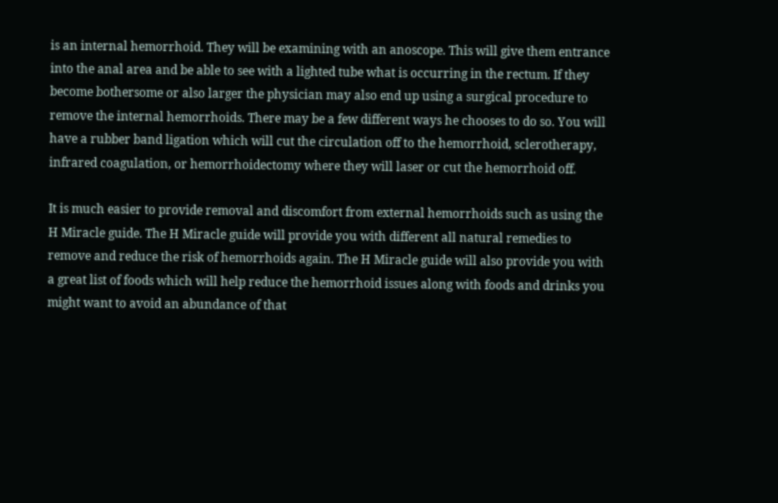is an internal hemorrhoid. They will be examining with an anoscope. This will give them entrance into the anal area and be able to see with a lighted tube what is occurring in the rectum. If they become bothersome or also larger the physician may also end up using a surgical procedure to remove the internal hemorrhoids. There may be a few different ways he chooses to do so. You will have a rubber band ligation which will cut the circulation off to the hemorrhoid, sclerotherapy, infrared coagulation, or hemorrhoidectomy where they will laser or cut the hemorrhoid off.

It is much easier to provide removal and discomfort from external hemorrhoids such as using the H Miracle guide. The H Miracle guide will provide you with different all natural remedies to remove and reduce the risk of hemorrhoids again. The H Miracle guide will also provide you with a great list of foods which will help reduce the hemorrhoid issues along with foods and drinks you might want to avoid an abundance of that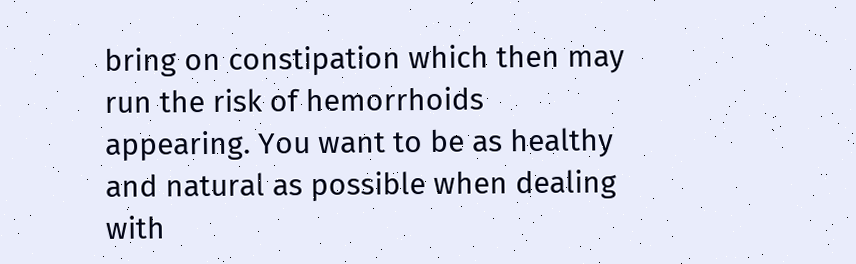bring on constipation which then may run the risk of hemorrhoids appearing. You want to be as healthy and natural as possible when dealing with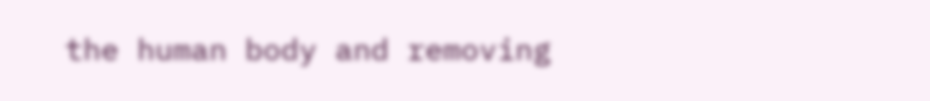the human body and removing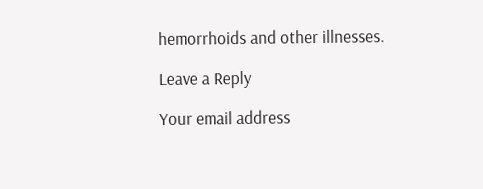hemorrhoids and other illnesses.

Leave a Reply

Your email address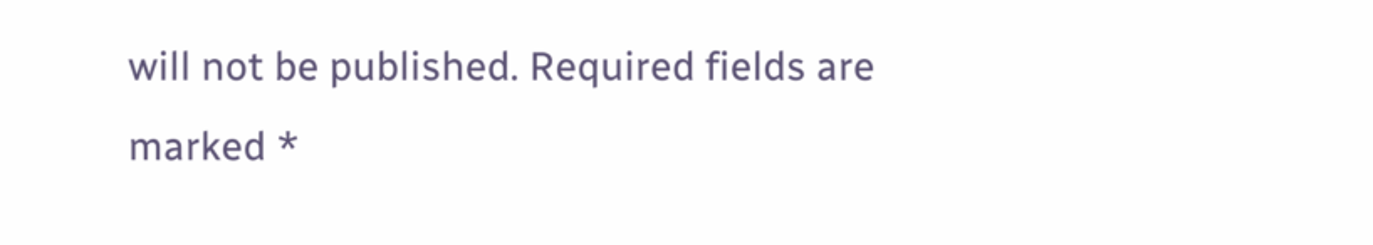will not be published. Required fields are marked *